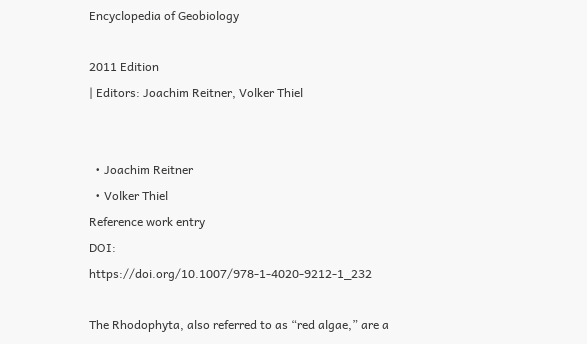Encyclopedia of Geobiology

2011 Edition
| Editors: Joachim Reitner, Volker Thiel


  • Joachim Reitner
  • Volker Thiel
Reference work entry
DOI: https://doi.org/10.1007/978-1-4020-9212-1_232

The Rhodophyta, also referred to as “red algae,” are a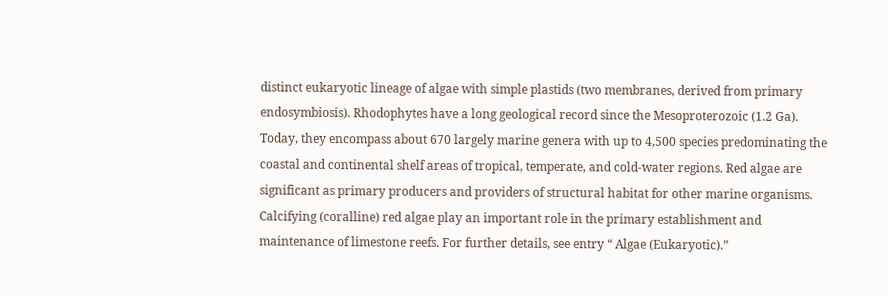distinct eukaryotic lineage of algae with simple plastids (two membranes, derived from primary endosymbiosis). Rhodophytes have a long geological record since the Mesoproterozoic (1.2 Ga). Today, they encompass about 670 largely marine genera with up to 4,500 species predominating the coastal and continental shelf areas of tropical, temperate, and cold-water regions. Red algae are significant as primary producers and providers of structural habitat for other marine organisms. Calcifying (coralline) red algae play an important role in the primary establishment and maintenance of limestone reefs. For further details, see entry “ Algae (Eukaryotic).”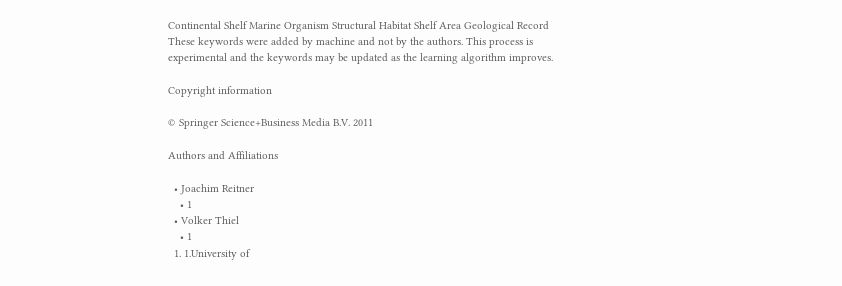Continental Shelf Marine Organism Structural Habitat Shelf Area Geological Record
These keywords were added by machine and not by the authors. This process is experimental and the keywords may be updated as the learning algorithm improves.

Copyright information

© Springer Science+Business Media B.V. 2011

Authors and Affiliations

  • Joachim Reitner
    • 1
  • Volker Thiel
    • 1
  1. 1.University of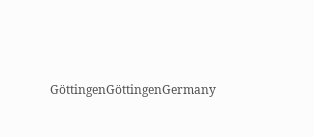GöttingenGöttingenGermany